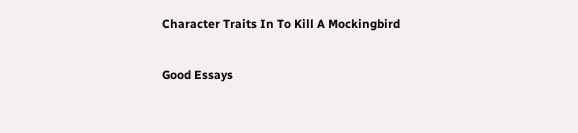Character Traits In To Kill A Mockingbird

Good Essays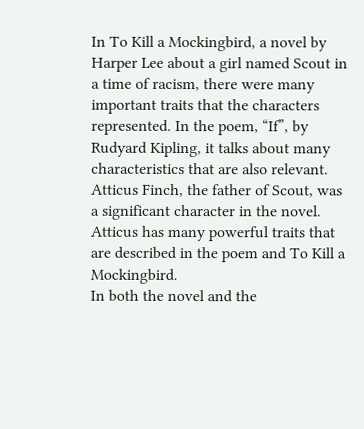In To Kill a Mockingbird, a novel by Harper Lee about a girl named Scout in a time of racism, there were many important traits that the characters represented. In the poem, “If”, by Rudyard Kipling, it talks about many characteristics that are also relevant. Atticus Finch, the father of Scout, was a significant character in the novel. Atticus has many powerful traits that are described in the poem and To Kill a Mockingbird.
In both the novel and the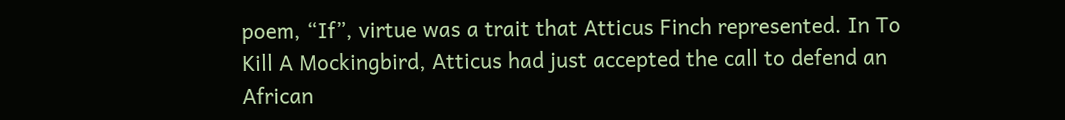poem, “If”, virtue was a trait that Atticus Finch represented. In To Kill A Mockingbird, Atticus had just accepted the call to defend an African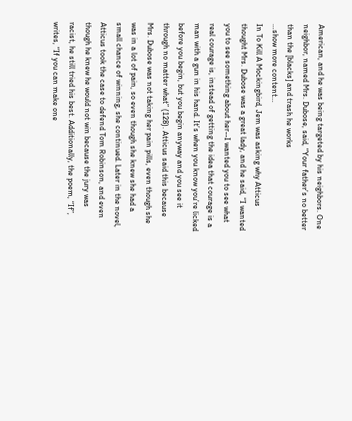American, and he was being targeted by his neighbors. One neighbor, named Mrs. Dubose, said, “Your father’s no better than the [blacks] and trash he works
…show more content…
In To Kill A Mockingbird, Jem was asking why Atticus thought Mrs. Dubose was a great lady, and he said, “I wanted you to see something about her--I wanted you to see what real courage is, instead of getting the idea that courage is a man with a gun in his hand. It’s when you know you’re licked before you begin, but you begin anyway and you see it through no matter what” (128). Atticus said this because Mrs. Dubose was not taking her pain pills, even though she was in a lot of pain, so even though she knew she had a small chance of winning, she continued. Later in the novel, Atticus took the case to defend Tom Robinson, and even though he knew he would not win because the jury was racist, he still tried his best. Additionally, the poem, “If”, writes, “If you can make one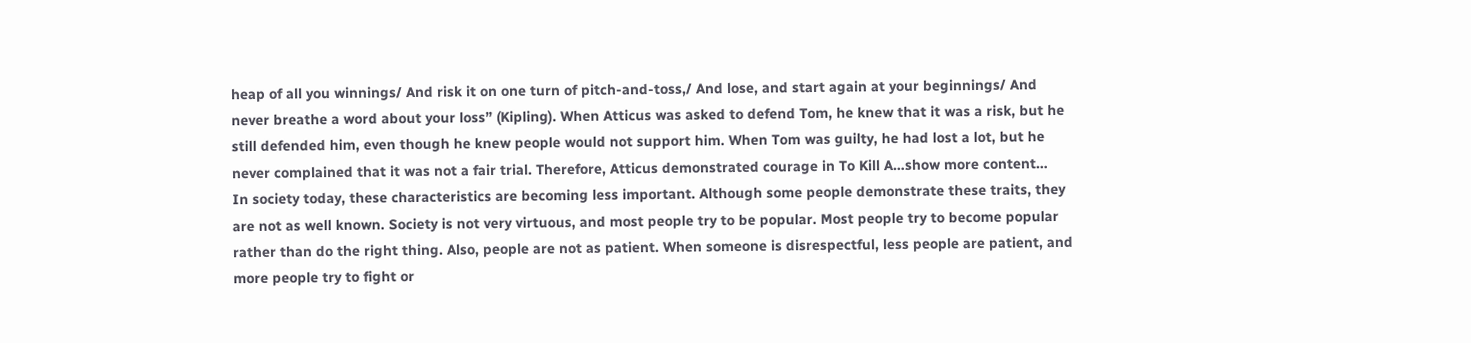heap of all you winnings/ And risk it on one turn of pitch-and-toss,/ And lose, and start again at your beginnings/ And never breathe a word about your loss” (Kipling). When Atticus was asked to defend Tom, he knew that it was a risk, but he still defended him, even though he knew people would not support him. When Tom was guilty, he had lost a lot, but he never complained that it was not a fair trial. Therefore, Atticus demonstrated courage in To Kill A…show more content…
In society today, these characteristics are becoming less important. Although some people demonstrate these traits, they are not as well known. Society is not very virtuous, and most people try to be popular. Most people try to become popular rather than do the right thing. Also, people are not as patient. When someone is disrespectful, less people are patient, and more people try to fight or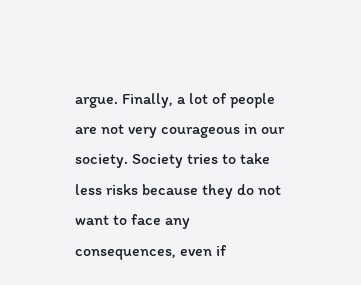argue. Finally, a lot of people are not very courageous in our society. Society tries to take less risks because they do not want to face any consequences, even if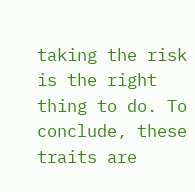taking the risk is the right thing to do. To conclude, these traits are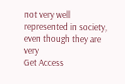not very well represented in society, even though they are very
Get Access